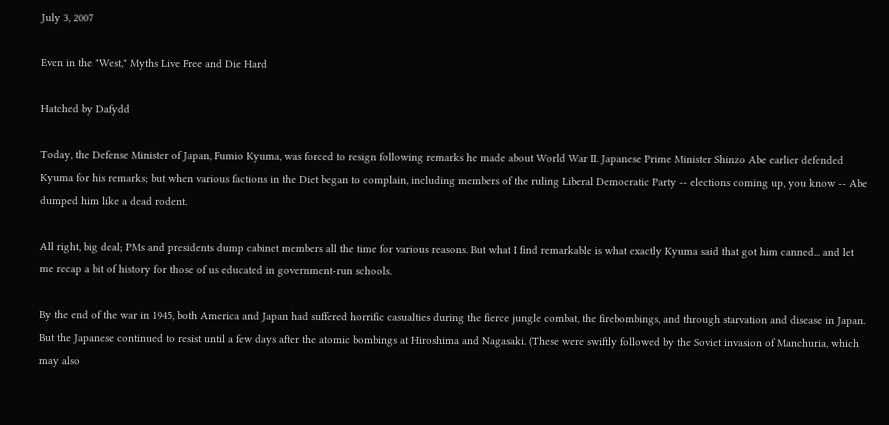July 3, 2007

Even in the "West," Myths Live Free and Die Hard

Hatched by Dafydd

Today, the Defense Minister of Japan, Fumio Kyuma, was forced to resign following remarks he made about World War II. Japanese Prime Minister Shinzo Abe earlier defended Kyuma for his remarks; but when various factions in the Diet began to complain, including members of the ruling Liberal Democratic Party -- elections coming up, you know -- Abe dumped him like a dead rodent.

All right, big deal; PMs and presidents dump cabinet members all the time for various reasons. But what I find remarkable is what exactly Kyuma said that got him canned... and let me recap a bit of history for those of us educated in government-run schools.

By the end of the war in 1945, both America and Japan had suffered horrific casualties during the fierce jungle combat, the firebombings, and through starvation and disease in Japan. But the Japanese continued to resist until a few days after the atomic bombings at Hiroshima and Nagasaki. (These were swiftly followed by the Soviet invasion of Manchuria, which may also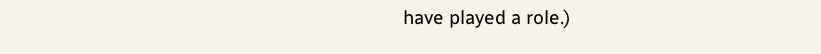have played a role.)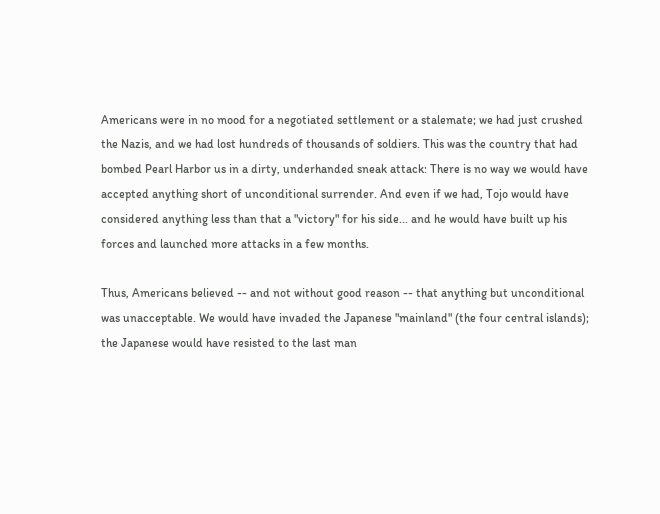Americans were in no mood for a negotiated settlement or a stalemate; we had just crushed the Nazis, and we had lost hundreds of thousands of soldiers. This was the country that had bombed Pearl Harbor us in a dirty, underhanded sneak attack: There is no way we would have accepted anything short of unconditional surrender. And even if we had, Tojo would have considered anything less than that a "victory" for his side... and he would have built up his forces and launched more attacks in a few months.

Thus, Americans believed -- and not without good reason -- that anything but unconditional was unacceptable. We would have invaded the Japanese "mainland" (the four central islands); the Japanese would have resisted to the last man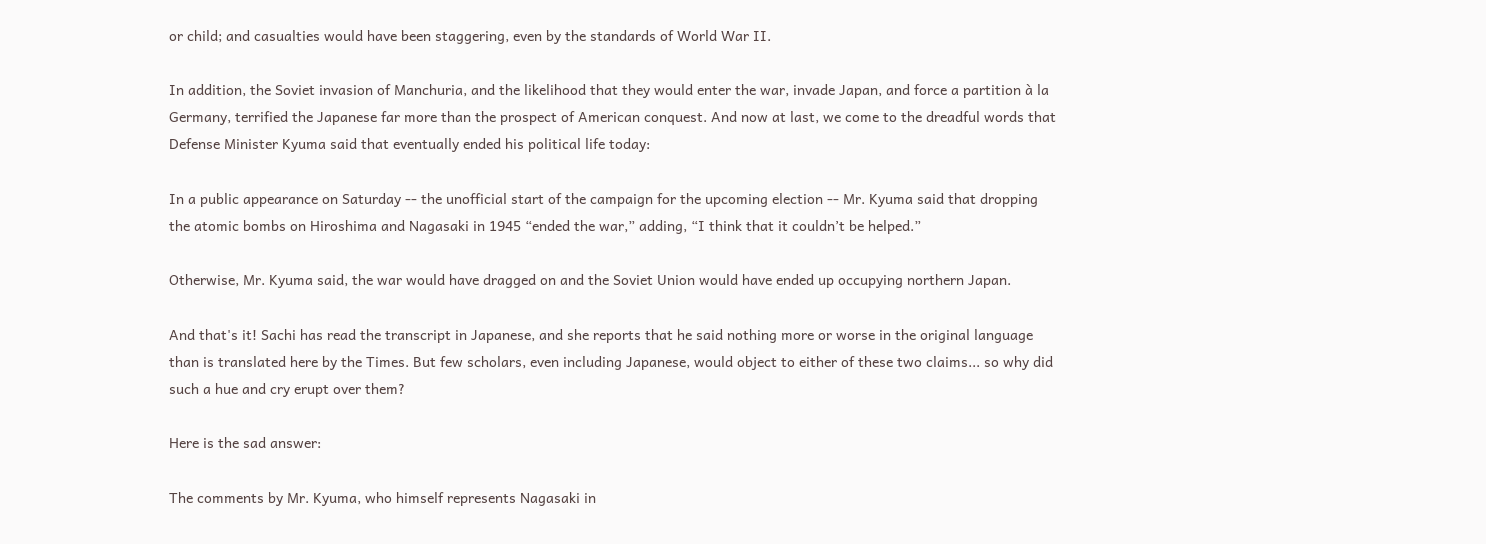or child; and casualties would have been staggering, even by the standards of World War II.

In addition, the Soviet invasion of Manchuria, and the likelihood that they would enter the war, invade Japan, and force a partition à la Germany, terrified the Japanese far more than the prospect of American conquest. And now at last, we come to the dreadful words that Defense Minister Kyuma said that eventually ended his political life today:

In a public appearance on Saturday -- the unofficial start of the campaign for the upcoming election -- Mr. Kyuma said that dropping the atomic bombs on Hiroshima and Nagasaki in 1945 “ended the war,” adding, “I think that it couldn’t be helped.”

Otherwise, Mr. Kyuma said, the war would have dragged on and the Soviet Union would have ended up occupying northern Japan.

And that's it! Sachi has read the transcript in Japanese, and she reports that he said nothing more or worse in the original language than is translated here by the Times. But few scholars, even including Japanese, would object to either of these two claims... so why did such a hue and cry erupt over them?

Here is the sad answer:

The comments by Mr. Kyuma, who himself represents Nagasaki in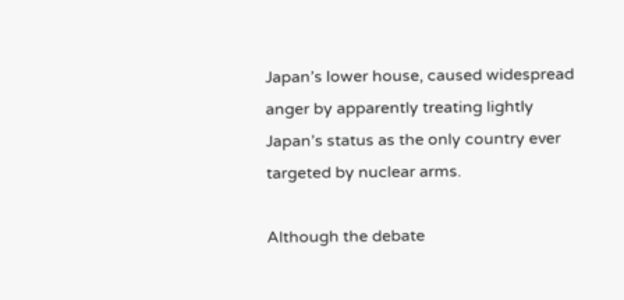Japan’s lower house, caused widespread anger by apparently treating lightly Japan’s status as the only country ever targeted by nuclear arms.

Although the debate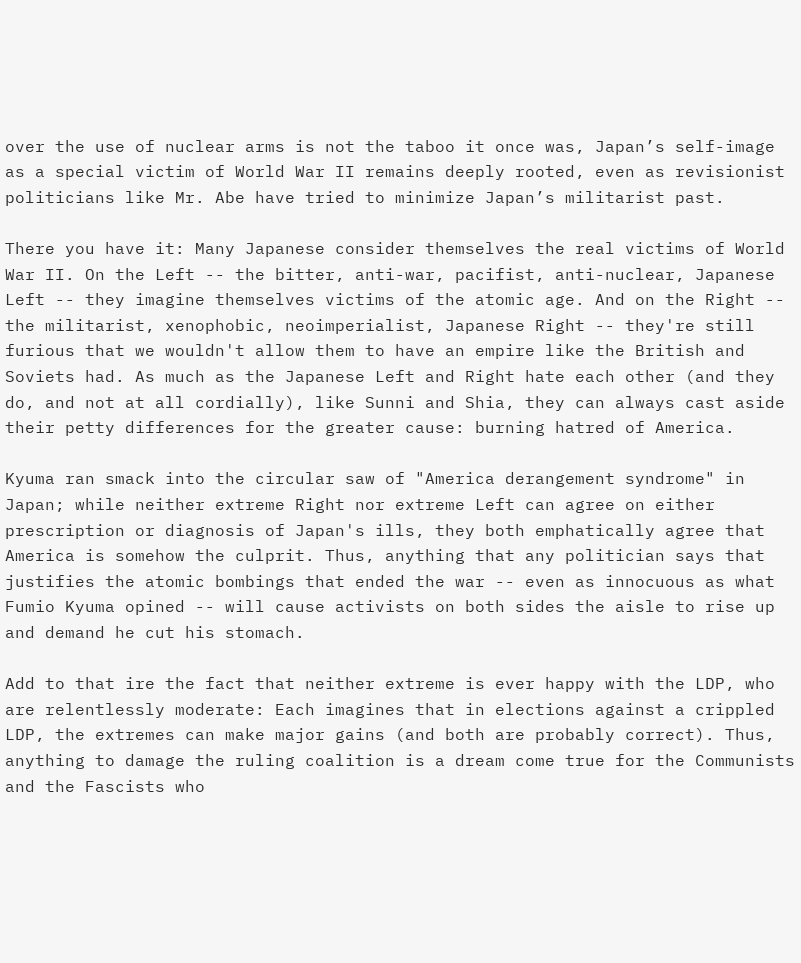over the use of nuclear arms is not the taboo it once was, Japan’s self-image as a special victim of World War II remains deeply rooted, even as revisionist politicians like Mr. Abe have tried to minimize Japan’s militarist past.

There you have it: Many Japanese consider themselves the real victims of World War II. On the Left -- the bitter, anti-war, pacifist, anti-nuclear, Japanese Left -- they imagine themselves victims of the atomic age. And on the Right -- the militarist, xenophobic, neoimperialist, Japanese Right -- they're still furious that we wouldn't allow them to have an empire like the British and Soviets had. As much as the Japanese Left and Right hate each other (and they do, and not at all cordially), like Sunni and Shia, they can always cast aside their petty differences for the greater cause: burning hatred of America.

Kyuma ran smack into the circular saw of "America derangement syndrome" in Japan; while neither extreme Right nor extreme Left can agree on either prescription or diagnosis of Japan's ills, they both emphatically agree that America is somehow the culprit. Thus, anything that any politician says that justifies the atomic bombings that ended the war -- even as innocuous as what Fumio Kyuma opined -- will cause activists on both sides the aisle to rise up and demand he cut his stomach.

Add to that ire the fact that neither extreme is ever happy with the LDP, who are relentlessly moderate: Each imagines that in elections against a crippled LDP, the extremes can make major gains (and both are probably correct). Thus, anything to damage the ruling coalition is a dream come true for the Communists and the Fascists who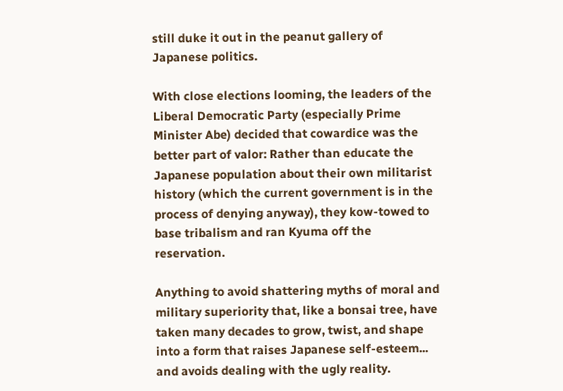still duke it out in the peanut gallery of Japanese politics.

With close elections looming, the leaders of the Liberal Democratic Party (especially Prime Minister Abe) decided that cowardice was the better part of valor: Rather than educate the Japanese population about their own militarist history (which the current government is in the process of denying anyway), they kow-towed to base tribalism and ran Kyuma off the reservation.

Anything to avoid shattering myths of moral and military superiority that, like a bonsai tree, have taken many decades to grow, twist, and shape into a form that raises Japanese self-esteem... and avoids dealing with the ugly reality.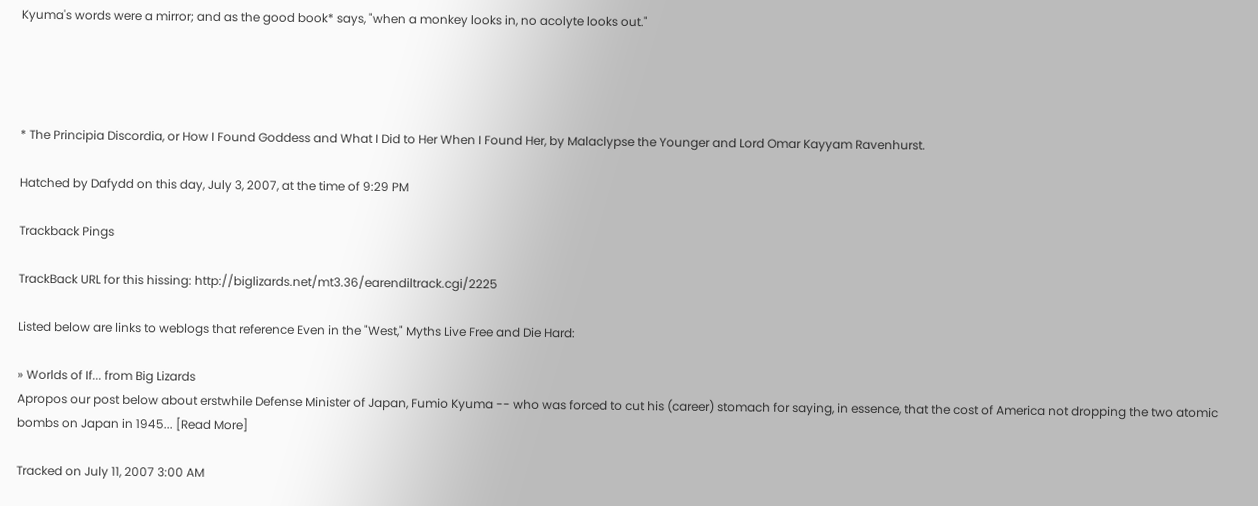Kyuma's words were a mirror; and as the good book* says, "when a monkey looks in, no acolyte looks out."




* The Principia Discordia, or How I Found Goddess and What I Did to Her When I Found Her, by Malaclypse the Younger and Lord Omar Kayyam Ravenhurst.

Hatched by Dafydd on this day, July 3, 2007, at the time of 9:29 PM

Trackback Pings

TrackBack URL for this hissing: http://biglizards.net/mt3.36/earendiltrack.cgi/2225

Listed below are links to weblogs that reference Even in the "West," Myths Live Free and Die Hard:

» Worlds of If... from Big Lizards
Apropos our post below about erstwhile Defense Minister of Japan, Fumio Kyuma -- who was forced to cut his (career) stomach for saying, in essence, that the cost of America not dropping the two atomic bombs on Japan in 1945... [Read More]

Tracked on July 11, 2007 3:00 AM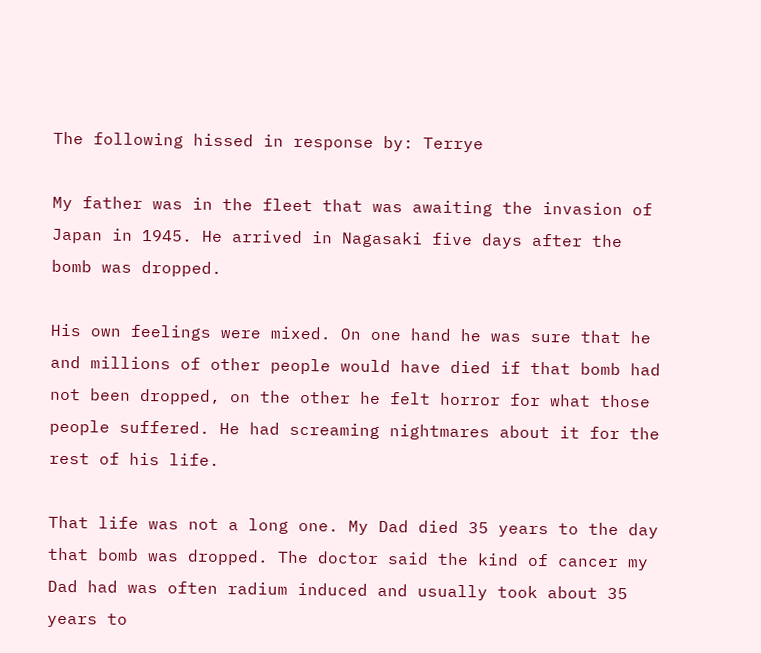The following hissed in response by: Terrye

My father was in the fleet that was awaiting the invasion of Japan in 1945. He arrived in Nagasaki five days after the bomb was dropped.

His own feelings were mixed. On one hand he was sure that he and millions of other people would have died if that bomb had not been dropped, on the other he felt horror for what those people suffered. He had screaming nightmares about it for the rest of his life.

That life was not a long one. My Dad died 35 years to the day that bomb was dropped. The doctor said the kind of cancer my Dad had was often radium induced and usually took about 35 years to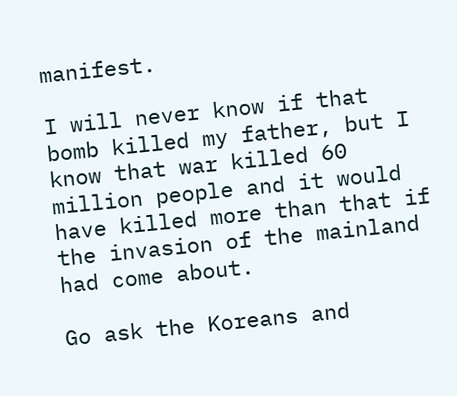manifest.

I will never know if that bomb killed my father, but I know that war killed 60 million people and it would have killed more than that if the invasion of the mainland had come about.

Go ask the Koreans and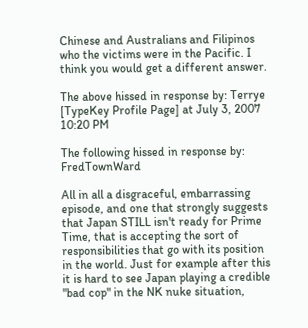Chinese and Australians and Filipinos who the victims were in the Pacific. I think you would get a different answer.

The above hissed in response by: Terrye [TypeKey Profile Page] at July 3, 2007 10:20 PM

The following hissed in response by: FredTownWard

All in all a disgraceful, embarrassing episode, and one that strongly suggests that Japan STILL isn't ready for Prime Time, that is accepting the sort of responsibilities that go with its position in the world. Just for example after this it is hard to see Japan playing a credible "bad cop" in the NK nuke situation,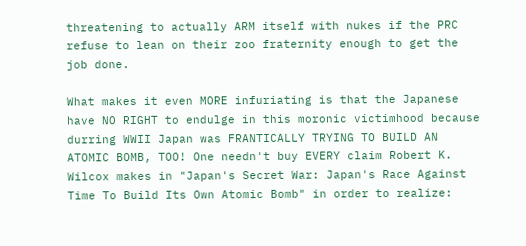threatening to actually ARM itself with nukes if the PRC refuse to lean on their zoo fraternity enough to get the job done.

What makes it even MORE infuriating is that the Japanese have NO RIGHT to endulge in this moronic victimhood because durring WWII Japan was FRANTICALLY TRYING TO BUILD AN ATOMIC BOMB, TOO! One needn't buy EVERY claim Robert K. Wilcox makes in "Japan's Secret War: Japan's Race Against Time To Build Its Own Atomic Bomb" in order to realize: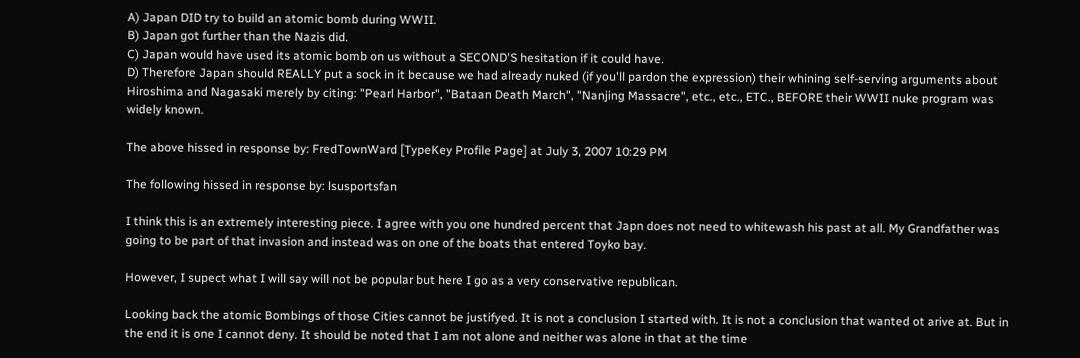A) Japan DID try to build an atomic bomb during WWII.
B) Japan got further than the Nazis did.
C) Japan would have used its atomic bomb on us without a SECOND'S hesitation if it could have.
D) Therefore Japan should REALLY put a sock in it because we had already nuked (if you'll pardon the expression) their whining self-serving arguments about Hiroshima and Nagasaki merely by citing: "Pearl Harbor", "Bataan Death March", "Nanjing Massacre", etc., etc., ETC., BEFORE their WWII nuke program was widely known.

The above hissed in response by: FredTownWard [TypeKey Profile Page] at July 3, 2007 10:29 PM

The following hissed in response by: lsusportsfan

I think this is an extremely interesting piece. I agree with you one hundred percent that Japn does not need to whitewash his past at all. My Grandfather was going to be part of that invasion and instead was on one of the boats that entered Toyko bay.

However, I supect what I will say will not be popular but here I go as a very conservative republican.

Looking back the atomic Bombings of those Cities cannot be justifyed. It is not a conclusion I started with. It is not a conclusion that wanted ot arive at. But in the end it is one I cannot deny. It should be noted that I am not alone and neither was alone in that at the time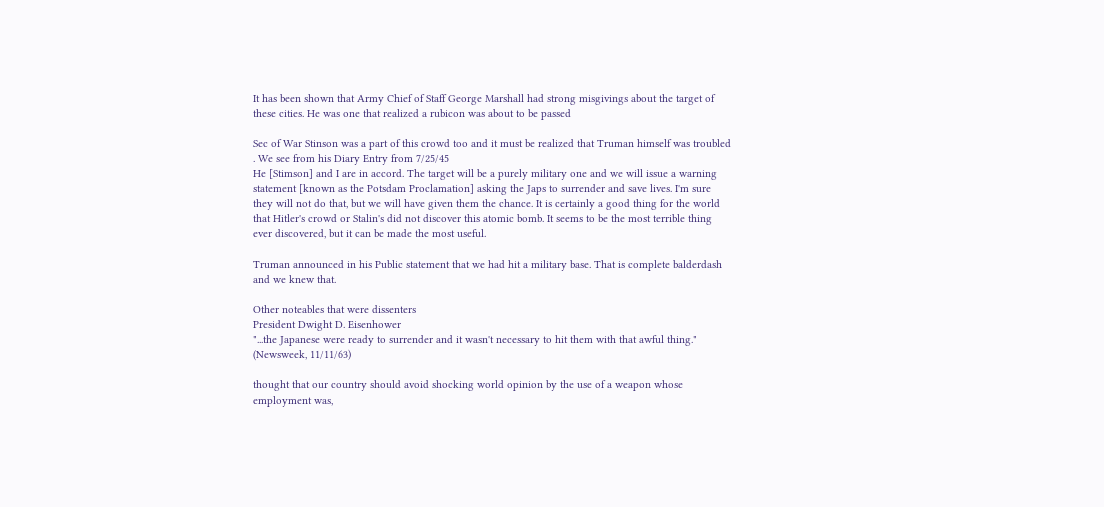It has been shown that Army Chief of Staff George Marshall had strong misgivings about the target of these cities. He was one that realized a rubicon was about to be passed

Sec of War Stinson was a part of this crowd too and it must be realized that Truman himself was troubled . We see from his Diary Entry from 7/25/45
He [Stimson] and I are in accord. The target will be a purely military one and we will issue a warning statement [known as the Potsdam Proclamation] asking the Japs to surrender and save lives. I'm sure they will not do that, but we will have given them the chance. It is certainly a good thing for the world that Hitler's crowd or Stalin's did not discover this atomic bomb. It seems to be the most terrible thing ever discovered, but it can be made the most useful.

Truman announced in his Public statement that we had hit a military base. That is complete balderdash and we knew that.

Other noteables that were dissenters
President Dwight D. Eisenhower
"...the Japanese were ready to surrender and it wasn't necessary to hit them with that awful thing."
(Newsweek, 11/11/63)

thought that our country should avoid shocking world opinion by the use of a weapon whose employment was,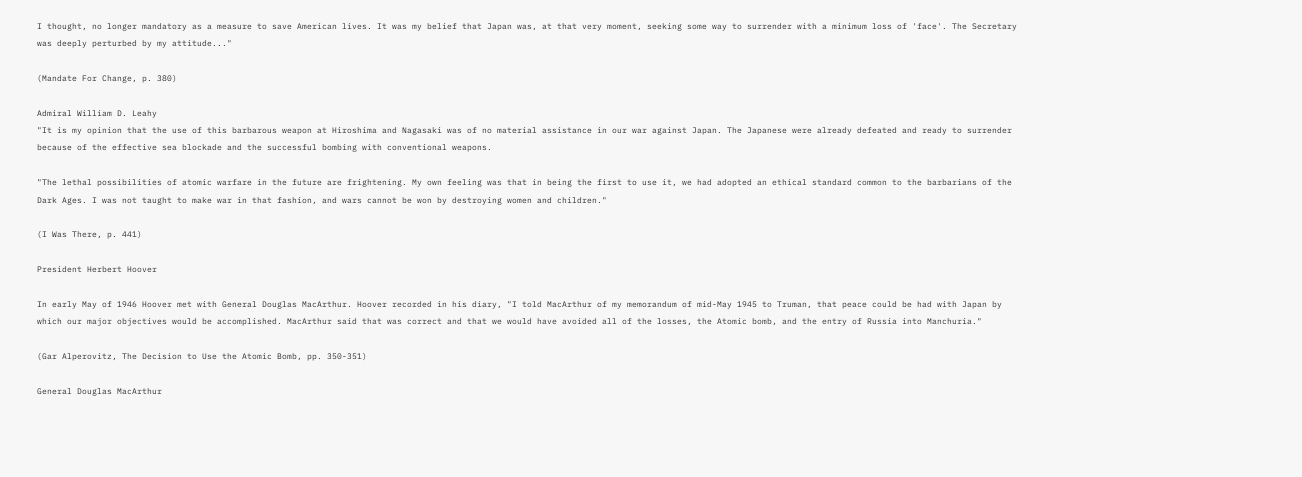I thought, no longer mandatory as a measure to save American lives. It was my belief that Japan was, at that very moment, seeking some way to surrender with a minimum loss of 'face'. The Secretary was deeply perturbed by my attitude..."

(Mandate For Change, p. 380)

Admiral William D. Leahy
"It is my opinion that the use of this barbarous weapon at Hiroshima and Nagasaki was of no material assistance in our war against Japan. The Japanese were already defeated and ready to surrender because of the effective sea blockade and the successful bombing with conventional weapons.

"The lethal possibilities of atomic warfare in the future are frightening. My own feeling was that in being the first to use it, we had adopted an ethical standard common to the barbarians of the Dark Ages. I was not taught to make war in that fashion, and wars cannot be won by destroying women and children."

(I Was There, p. 441)

President Herbert Hoover

In early May of 1946 Hoover met with General Douglas MacArthur. Hoover recorded in his diary, "I told MacArthur of my memorandum of mid-May 1945 to Truman, that peace could be had with Japan by which our major objectives would be accomplished. MacArthur said that was correct and that we would have avoided all of the losses, the Atomic bomb, and the entry of Russia into Manchuria."

(Gar Alperovitz, The Decision to Use the Atomic Bomb, pp. 350-351)

General Douglas MacArthur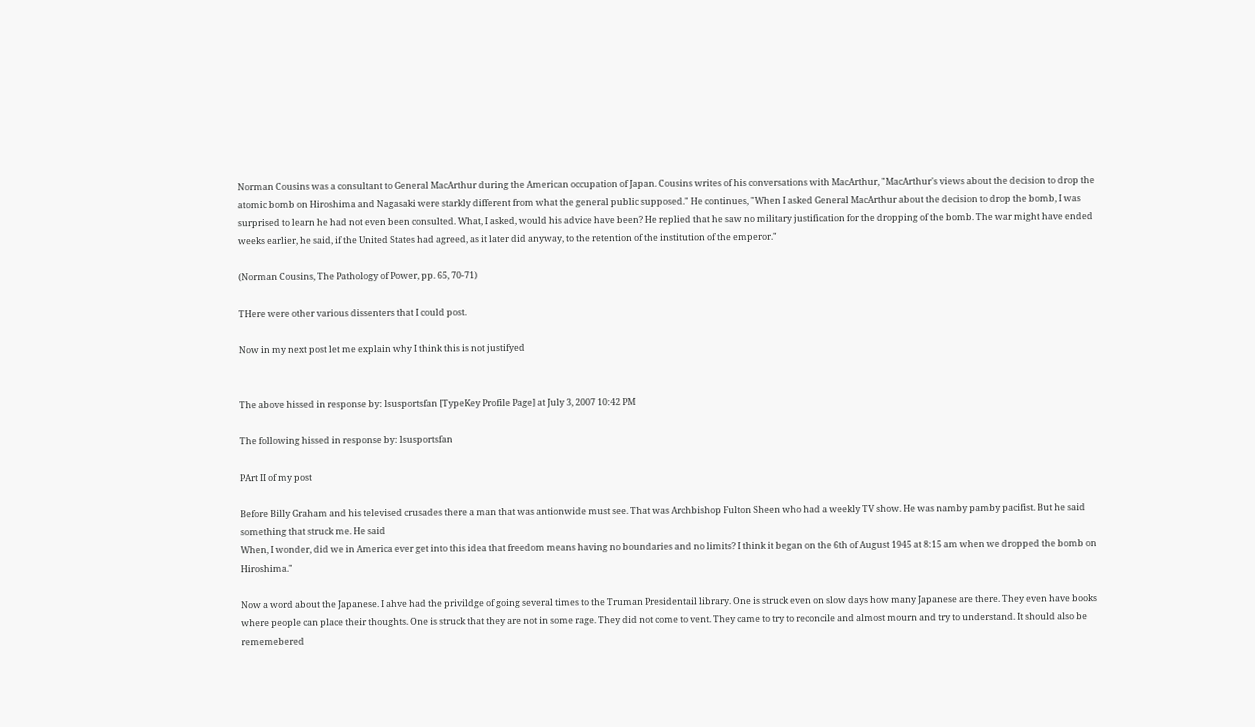Norman Cousins was a consultant to General MacArthur during the American occupation of Japan. Cousins writes of his conversations with MacArthur, "MacArthur's views about the decision to drop the atomic bomb on Hiroshima and Nagasaki were starkly different from what the general public supposed." He continues, "When I asked General MacArthur about the decision to drop the bomb, I was surprised to learn he had not even been consulted. What, I asked, would his advice have been? He replied that he saw no military justification for the dropping of the bomb. The war might have ended weeks earlier, he said, if the United States had agreed, as it later did anyway, to the retention of the institution of the emperor."

(Norman Cousins, The Pathology of Power, pp. 65, 70-71)

THere were other various dissenters that I could post.

Now in my next post let me explain why I think this is not justifyed


The above hissed in response by: lsusportsfan [TypeKey Profile Page] at July 3, 2007 10:42 PM

The following hissed in response by: lsusportsfan

PArt II of my post

Before Billy Graham and his televised crusades there a man that was antionwide must see. That was Archbishop Fulton Sheen who had a weekly TV show. He was namby pamby pacifist. But he said something that struck me. He said
When, I wonder, did we in America ever get into this idea that freedom means having no boundaries and no limits? I think it began on the 6th of August 1945 at 8:15 am when we dropped the bomb on Hiroshima."

Now a word about the Japanese. I ahve had the privildge of going several times to the Truman Presidentail library. One is struck even on slow days how many Japanese are there. They even have books where people can place their thoughts. One is struck that they are not in some rage. They did not come to vent. They came to try to reconcile and almost mourn and try to understand. It should also be rememebered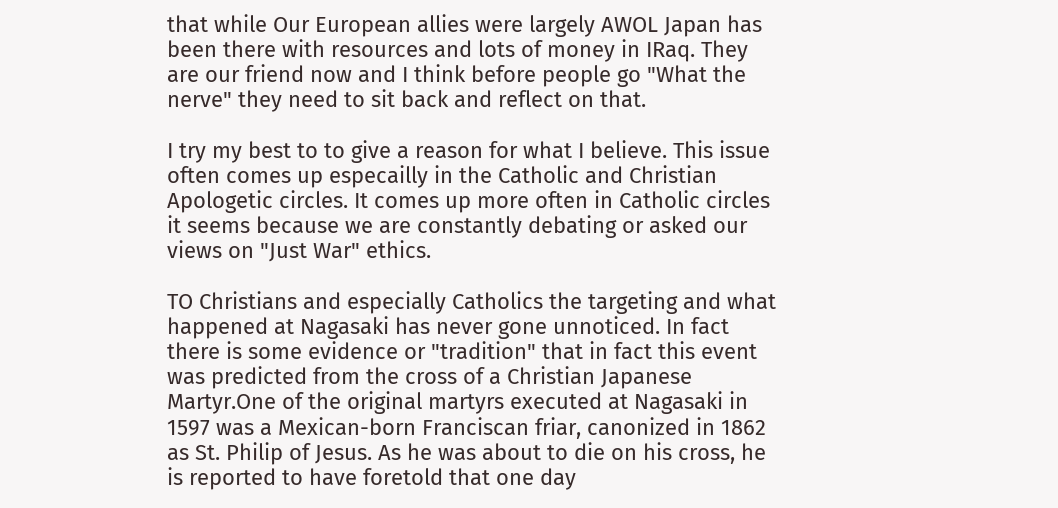that while Our European allies were largely AWOL Japan has been there with resources and lots of money in IRaq. They are our friend now and I think before people go "What the nerve" they need to sit back and reflect on that.

I try my best to to give a reason for what I believe. This issue often comes up especailly in the Catholic and Christian Apologetic circles. It comes up more often in Catholic circles it seems because we are constantly debating or asked our views on "Just War" ethics.

TO Christians and especially Catholics the targeting and what happened at Nagasaki has never gone unnoticed. In fact there is some evidence or "tradition" that in fact this event was predicted from the cross of a Christian Japanese Martyr.One of the original martyrs executed at Nagasaki in 1597 was a Mexican-born Franciscan friar, canonized in 1862 as St. Philip of Jesus. As he was about to die on his cross, he is reported to have foretold that one day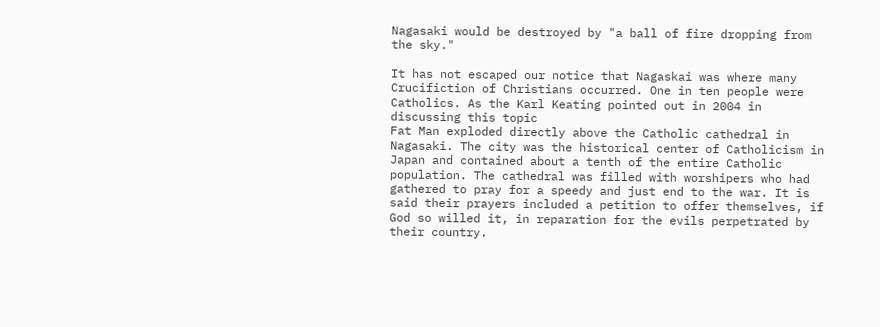Nagasaki would be destroyed by "a ball of fire dropping from the sky."

It has not escaped our notice that Nagaskai was where many Crucifiction of Christians occurred. One in ten people were Catholics. As the Karl Keating pointed out in 2004 in discussing this topic
Fat Man exploded directly above the Catholic cathedral in Nagasaki. The city was the historical center of Catholicism in Japan and contained about a tenth of the entire Catholic population. The cathedral was filled with worshipers who had gathered to pray for a speedy and just end to the war. It is said their prayers included a petition to offer themselves, if God so willed it, in reparation for the evils perpetrated by their country.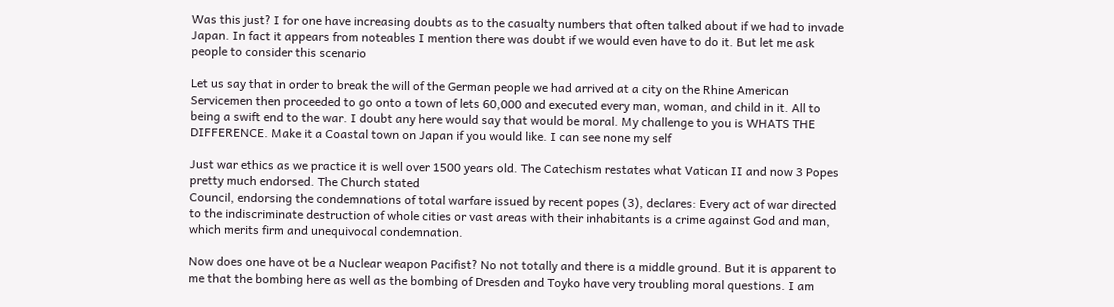Was this just? I for one have increasing doubts as to the casualty numbers that often talked about if we had to invade Japan. In fact it appears from noteables I mention there was doubt if we would even have to do it. But let me ask people to consider this scenario

Let us say that in order to break the will of the German people we had arrived at a city on the Rhine American Servicemen then proceeded to go onto a town of lets 60,000 and executed every man, woman, and child in it. All to being a swift end to the war. I doubt any here would say that would be moral. My challenge to you is WHATS THE DIFFERENCE. Make it a Coastal town on Japan if you would like. I can see none my self

Just war ethics as we practice it is well over 1500 years old. The Catechism restates what Vatican II and now 3 Popes pretty much endorsed. The Church stated
Council, endorsing the condemnations of total warfare issued by recent popes (3), declares: Every act of war directed to the indiscriminate destruction of whole cities or vast areas with their inhabitants is a crime against God and man, which merits firm and unequivocal condemnation.

Now does one have ot be a Nuclear weapon Pacifist? No not totally and there is a middle ground. But it is apparent to me that the bombing here as well as the bombing of Dresden and Toyko have very troubling moral questions. I am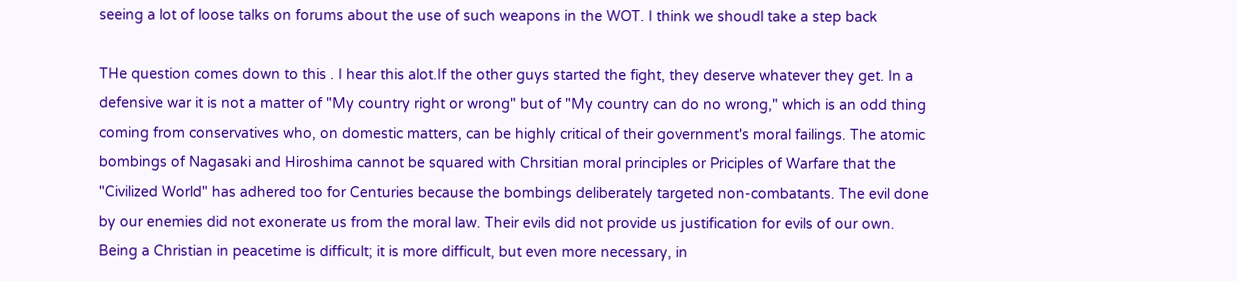seeing a lot of loose talks on forums about the use of such weapons in the WOT. I think we shoudl take a step back

THe question comes down to this . I hear this alot.If the other guys started the fight, they deserve whatever they get. In a defensive war it is not a matter of "My country right or wrong" but of "My country can do no wrong," which is an odd thing coming from conservatives who, on domestic matters, can be highly critical of their government's moral failings. The atomic bombings of Nagasaki and Hiroshima cannot be squared with Chrsitian moral principles or Priciples of Warfare that the "Civilized World" has adhered too for Centuries because the bombings deliberately targeted non-combatants. The evil done by our enemies did not exonerate us from the moral law. Their evils did not provide us justification for evils of our own. Being a Christian in peacetime is difficult; it is more difficult, but even more necessary, in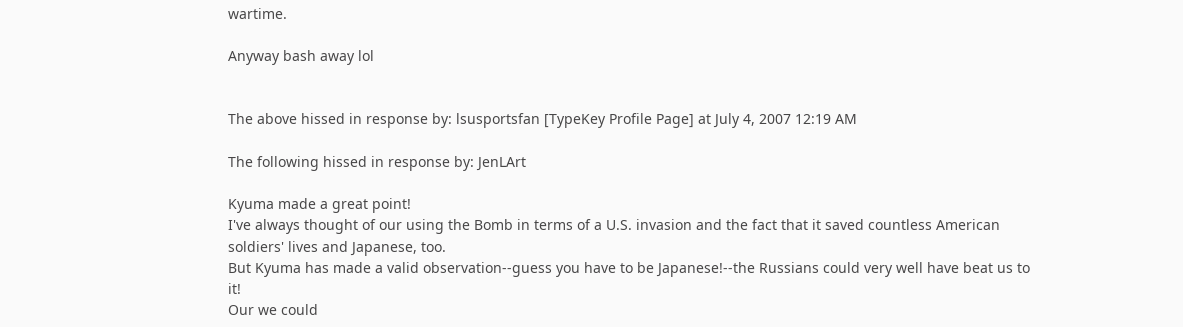wartime.

Anyway bash away lol


The above hissed in response by: lsusportsfan [TypeKey Profile Page] at July 4, 2007 12:19 AM

The following hissed in response by: JenLArt

Kyuma made a great point!
I've always thought of our using the Bomb in terms of a U.S. invasion and the fact that it saved countless American soldiers' lives and Japanese, too.
But Kyuma has made a valid observation--guess you have to be Japanese!--the Russians could very well have beat us to it!
Our we could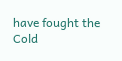have fought the Cold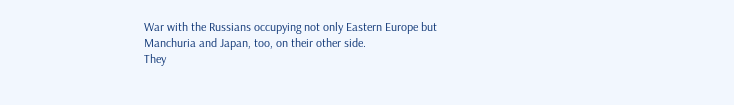War with the Russians occupying not only Eastern Europe but Manchuria and Japan, too, on their other side.
They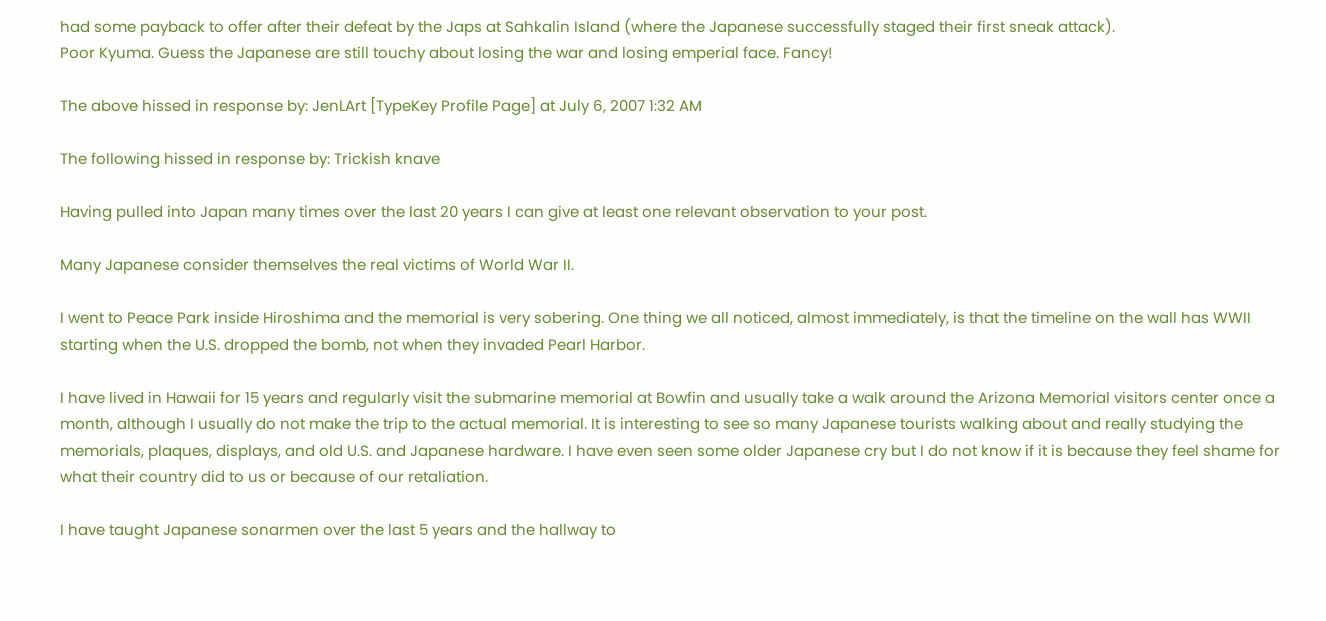had some payback to offer after their defeat by the Japs at Sahkalin Island (where the Japanese successfully staged their first sneak attack).
Poor Kyuma. Guess the Japanese are still touchy about losing the war and losing emperial face. Fancy!

The above hissed in response by: JenLArt [TypeKey Profile Page] at July 6, 2007 1:32 AM

The following hissed in response by: Trickish knave

Having pulled into Japan many times over the last 20 years I can give at least one relevant observation to your post.

Many Japanese consider themselves the real victims of World War II.

I went to Peace Park inside Hiroshima and the memorial is very sobering. One thing we all noticed, almost immediately, is that the timeline on the wall has WWII starting when the U.S. dropped the bomb, not when they invaded Pearl Harbor.

I have lived in Hawaii for 15 years and regularly visit the submarine memorial at Bowfin and usually take a walk around the Arizona Memorial visitors center once a month, although I usually do not make the trip to the actual memorial. It is interesting to see so many Japanese tourists walking about and really studying the memorials, plaques, displays, and old U.S. and Japanese hardware. I have even seen some older Japanese cry but I do not know if it is because they feel shame for what their country did to us or because of our retaliation.

I have taught Japanese sonarmen over the last 5 years and the hallway to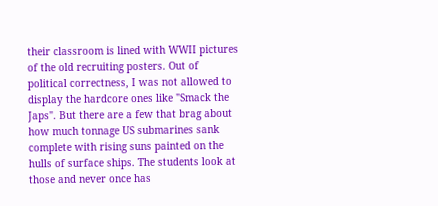their classroom is lined with WWII pictures of the old recruiting posters. Out of political correctness, I was not allowed to display the hardcore ones like "Smack the Japs". But there are a few that brag about how much tonnage US submarines sank complete with rising suns painted on the hulls of surface ships. The students look at those and never once has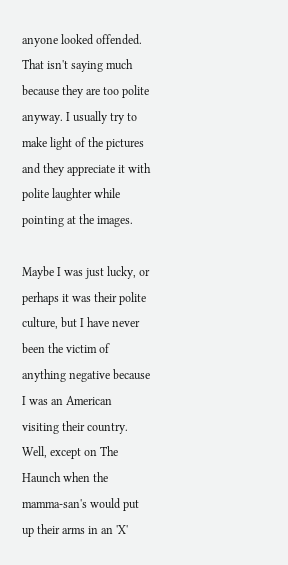anyone looked offended. That isn't saying much because they are too polite anyway. I usually try to make light of the pictures and they appreciate it with polite laughter while pointing at the images.

Maybe I was just lucky, or perhaps it was their polite culture, but I have never been the victim of anything negative because I was an American visiting their country. Well, except on The Haunch when the mamma-san's would put up their arms in an 'X'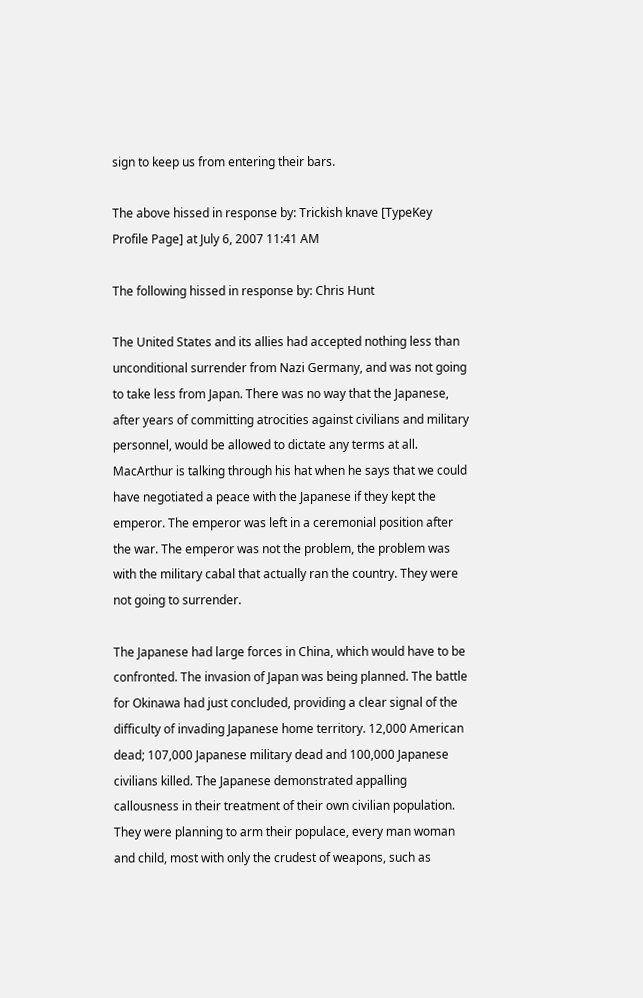sign to keep us from entering their bars.

The above hissed in response by: Trickish knave [TypeKey Profile Page] at July 6, 2007 11:41 AM

The following hissed in response by: Chris Hunt

The United States and its allies had accepted nothing less than unconditional surrender from Nazi Germany, and was not going to take less from Japan. There was no way that the Japanese, after years of committing atrocities against civilians and military personnel, would be allowed to dictate any terms at all. MacArthur is talking through his hat when he says that we could have negotiated a peace with the Japanese if they kept the emperor. The emperor was left in a ceremonial position after the war. The emperor was not the problem, the problem was with the military cabal that actually ran the country. They were not going to surrender.

The Japanese had large forces in China, which would have to be confronted. The invasion of Japan was being planned. The battle for Okinawa had just concluded, providing a clear signal of the difficulty of invading Japanese home territory. 12,000 American dead; 107,000 Japanese military dead and 100,000 Japanese civilians killed. The Japanese demonstrated appalling callousness in their treatment of their own civilian population. They were planning to arm their populace, every man woman and child, most with only the crudest of weapons, such as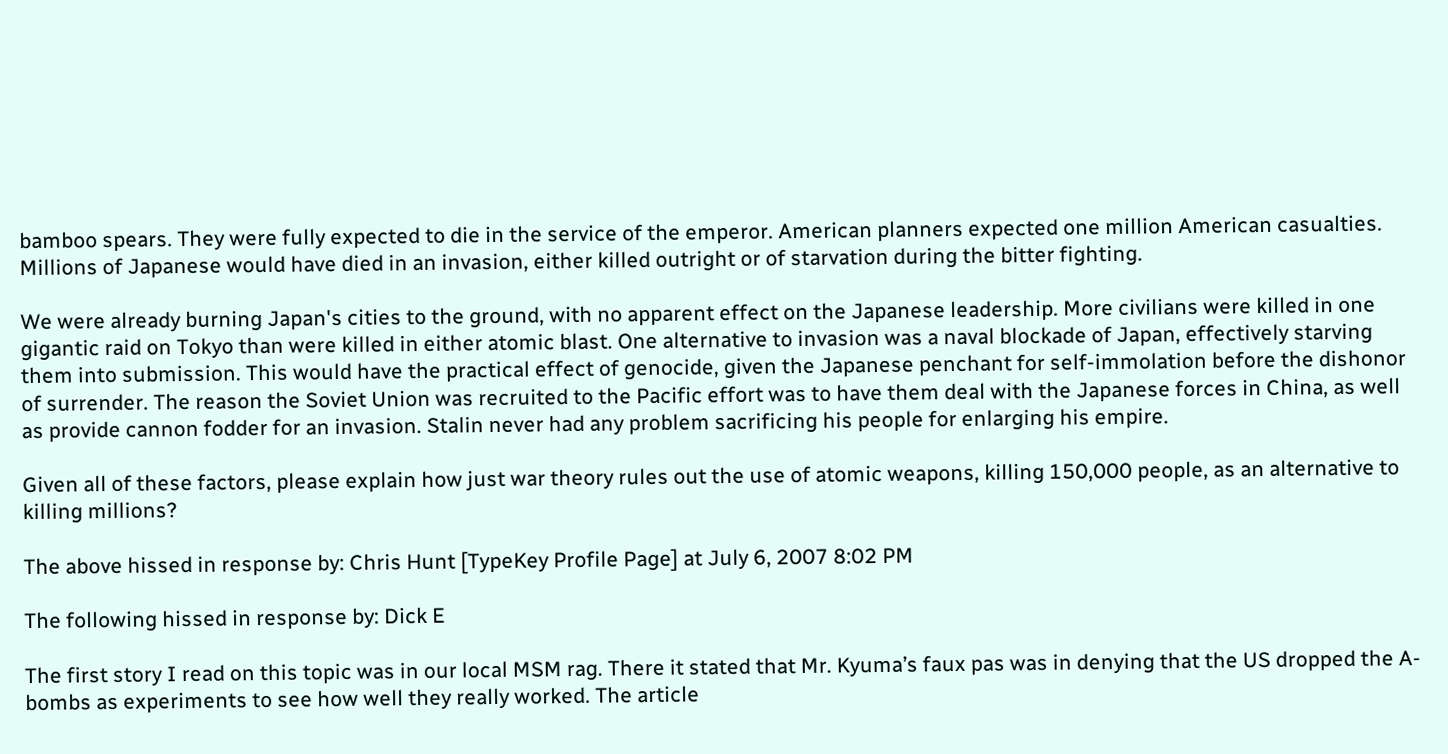bamboo spears. They were fully expected to die in the service of the emperor. American planners expected one million American casualties. Millions of Japanese would have died in an invasion, either killed outright or of starvation during the bitter fighting.

We were already burning Japan's cities to the ground, with no apparent effect on the Japanese leadership. More civilians were killed in one gigantic raid on Tokyo than were killed in either atomic blast. One alternative to invasion was a naval blockade of Japan, effectively starving them into submission. This would have the practical effect of genocide, given the Japanese penchant for self-immolation before the dishonor of surrender. The reason the Soviet Union was recruited to the Pacific effort was to have them deal with the Japanese forces in China, as well as provide cannon fodder for an invasion. Stalin never had any problem sacrificing his people for enlarging his empire.

Given all of these factors, please explain how just war theory rules out the use of atomic weapons, killing 150,000 people, as an alternative to killing millions?

The above hissed in response by: Chris Hunt [TypeKey Profile Page] at July 6, 2007 8:02 PM

The following hissed in response by: Dick E

The first story I read on this topic was in our local MSM rag. There it stated that Mr. Kyuma’s faux pas was in denying that the US dropped the A-bombs as experiments to see how well they really worked. The article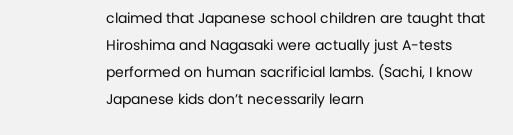claimed that Japanese school children are taught that Hiroshima and Nagasaki were actually just A-tests performed on human sacrificial lambs. (Sachi, I know Japanese kids don’t necessarily learn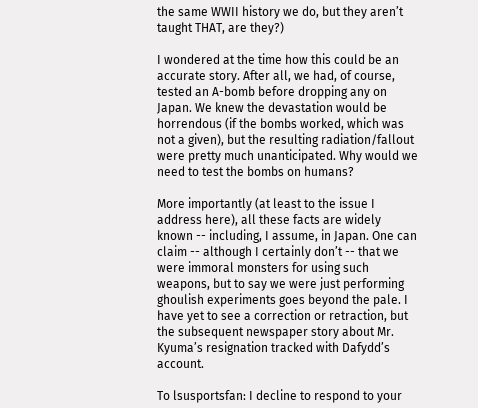the same WWII history we do, but they aren’t taught THAT, are they?)

I wondered at the time how this could be an accurate story. After all, we had, of course, tested an A-bomb before dropping any on Japan. We knew the devastation would be horrendous (if the bombs worked, which was not a given), but the resulting radiation/fallout were pretty much unanticipated. Why would we need to test the bombs on humans?

More importantly (at least to the issue I address here), all these facts are widely known -- including, I assume, in Japan. One can claim -- although I certainly don’t -- that we were immoral monsters for using such weapons, but to say we were just performing ghoulish experiments goes beyond the pale. I have yet to see a correction or retraction, but the subsequent newspaper story about Mr. Kyuma’s resignation tracked with Dafydd’s account.

To lsusportsfan: I decline to respond to your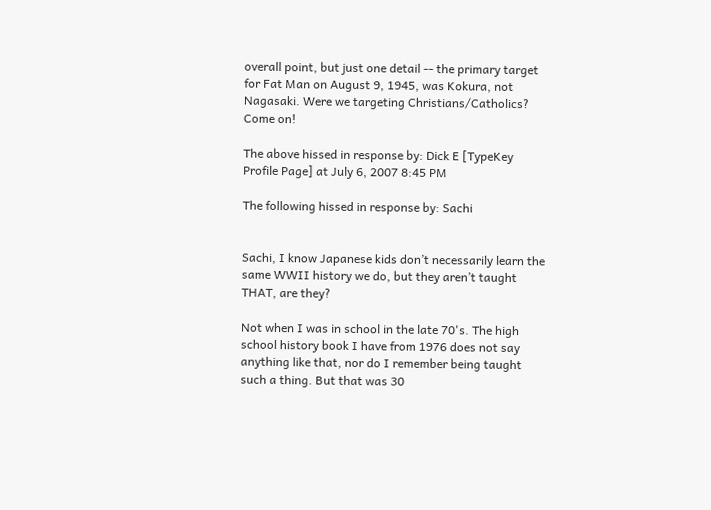overall point, but just one detail -- the primary target for Fat Man on August 9, 1945, was Kokura, not Nagasaki. Were we targeting Christians/Catholics? Come on!

The above hissed in response by: Dick E [TypeKey Profile Page] at July 6, 2007 8:45 PM

The following hissed in response by: Sachi


Sachi, I know Japanese kids don’t necessarily learn the same WWII history we do, but they aren’t taught THAT, are they?

Not when I was in school in the late 70's. The high school history book I have from 1976 does not say anything like that, nor do I remember being taught such a thing. But that was 30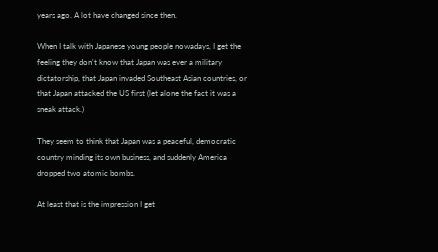years ago. A lot have changed since then.

When I talk with Japanese young people nowadays, I get the feeling they don't know that Japan was ever a military dictatorship, that Japan invaded Southeast Asian countries, or that Japan attacked the US first (let alone the fact it was a sneak attack.)

They seem to think that Japan was a peaceful, democratic country minding its own business, and suddenly America dropped two atomic bombs.

At least that is the impression I get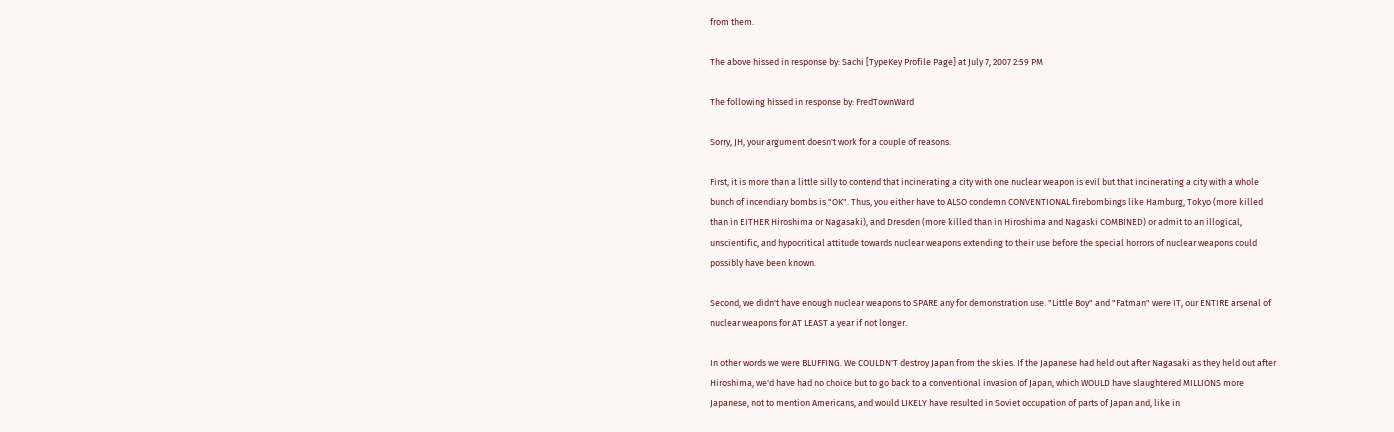from them.

The above hissed in response by: Sachi [TypeKey Profile Page] at July 7, 2007 2:59 PM

The following hissed in response by: FredTownWard

Sorry, JH, your argument doesn't work for a couple of reasons.

First, it is more than a little silly to contend that incinerating a city with one nuclear weapon is evil but that incinerating a city with a whole bunch of incendiary bombs is "OK". Thus, you either have to ALSO condemn CONVENTIONAL firebombings like Hamburg, Tokyo (more killed than in EITHER Hiroshima or Nagasaki), and Dresden (more killed than in Hiroshima and Nagaski COMBINED) or admit to an illogical, unscientific, and hypocritical attitude towards nuclear weapons extending to their use before the special horrors of nuclear weapons could possibly have been known.

Second, we didn't have enough nuclear weapons to SPARE any for demonstration use. "Little Boy" and "Fatman" were IT, our ENTIRE arsenal of nuclear weapons for AT LEAST a year if not longer.

In other words we were BLUFFING. We COULDN'T destroy Japan from the skies. If the Japanese had held out after Nagasaki as they held out after Hiroshima, we'd have had no choice but to go back to a conventional invasion of Japan, which WOULD have slaughtered MILLIONS more Japanese, not to mention Americans, and would LIKELY have resulted in Soviet occupation of parts of Japan and, like in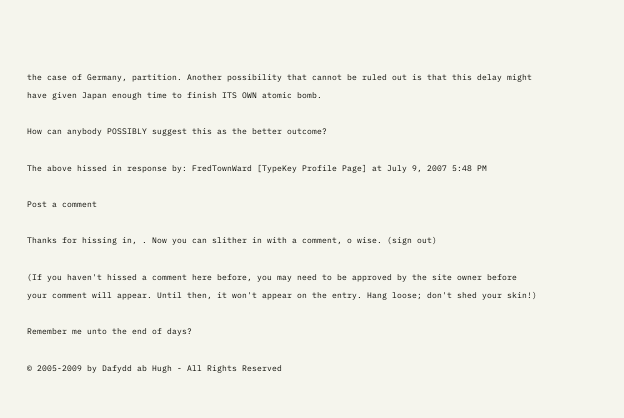the case of Germany, partition. Another possibility that cannot be ruled out is that this delay might have given Japan enough time to finish ITS OWN atomic bomb.

How can anybody POSSIBLY suggest this as the better outcome?

The above hissed in response by: FredTownWard [TypeKey Profile Page] at July 9, 2007 5:48 PM

Post a comment

Thanks for hissing in, . Now you can slither in with a comment, o wise. (sign out)

(If you haven't hissed a comment here before, you may need to be approved by the site owner before your comment will appear. Until then, it won't appear on the entry. Hang loose; don't shed your skin!)

Remember me unto the end of days?

© 2005-2009 by Dafydd ab Hugh - All Rights Reserved